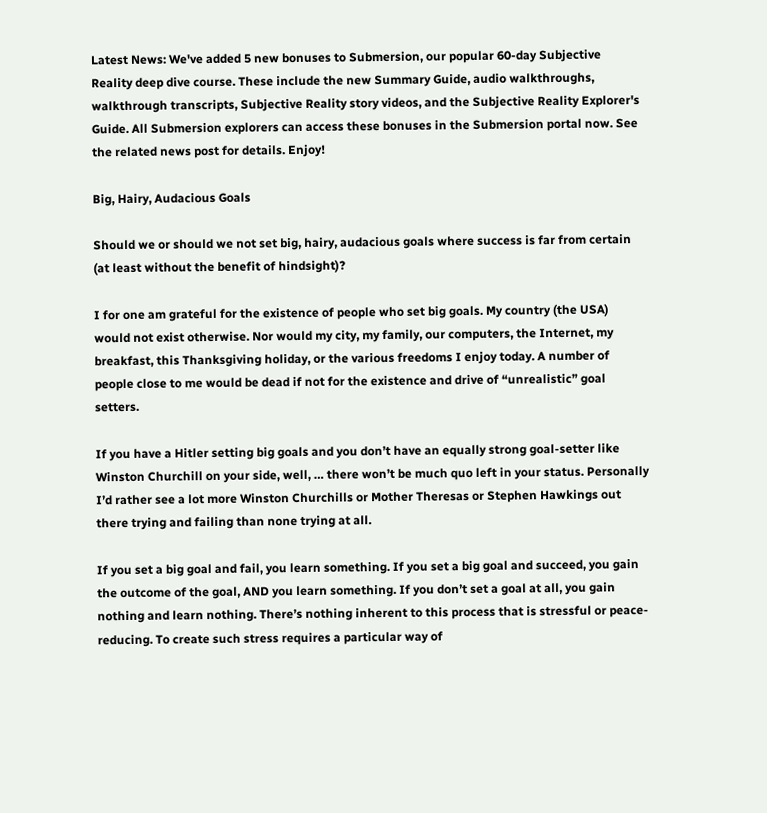Latest News: We've added 5 new bonuses to Submersion, our popular 60-day Subjective Reality deep dive course. These include the new Summary Guide, audio walkthroughs, walkthrough transcripts, Subjective Reality story videos, and the Subjective Reality Explorer's Guide. All Submersion explorers can access these bonuses in the Submersion portal now. See the related news post for details. Enjoy!

Big, Hairy, Audacious Goals

Should we or should we not set big, hairy, audacious goals where success is far from certain (at least without the benefit of hindsight)?

I for one am grateful for the existence of people who set big goals. My country (the USA) would not exist otherwise. Nor would my city, my family, our computers, the Internet, my breakfast, this Thanksgiving holiday, or the various freedoms I enjoy today. A number of people close to me would be dead if not for the existence and drive of “unrealistic” goal setters.

If you have a Hitler setting big goals and you don’t have an equally strong goal-setter like Winston Churchill on your side, well, … there won’t be much quo left in your status. Personally I’d rather see a lot more Winston Churchills or Mother Theresas or Stephen Hawkings out there trying and failing than none trying at all.

If you set a big goal and fail, you learn something. If you set a big goal and succeed, you gain the outcome of the goal, AND you learn something. If you don’t set a goal at all, you gain nothing and learn nothing. There’s nothing inherent to this process that is stressful or peace-reducing. To create such stress requires a particular way of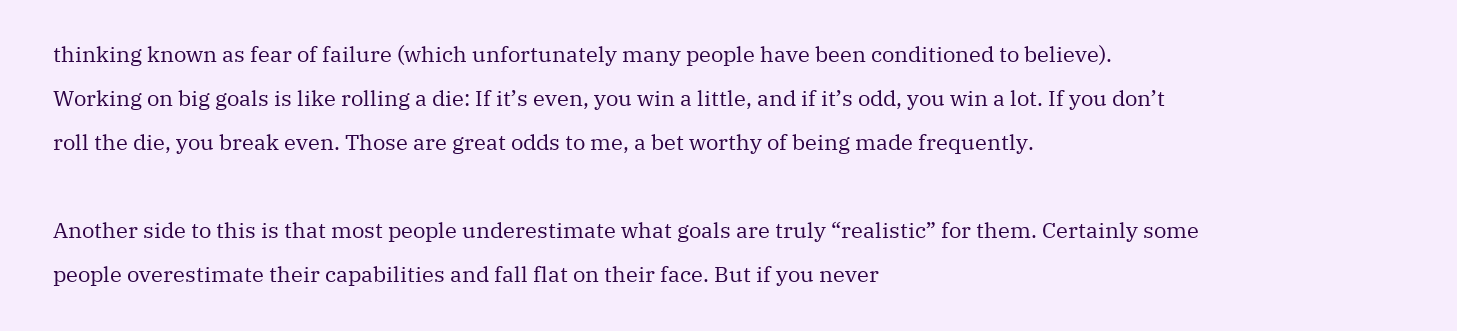thinking known as fear of failure (which unfortunately many people have been conditioned to believe). Working on big goals is like rolling a die: If it’s even, you win a little, and if it’s odd, you win a lot. If you don’t roll the die, you break even. Those are great odds to me, a bet worthy of being made frequently.

Another side to this is that most people underestimate what goals are truly “realistic” for them. Certainly some people overestimate their capabilities and fall flat on their face. But if you never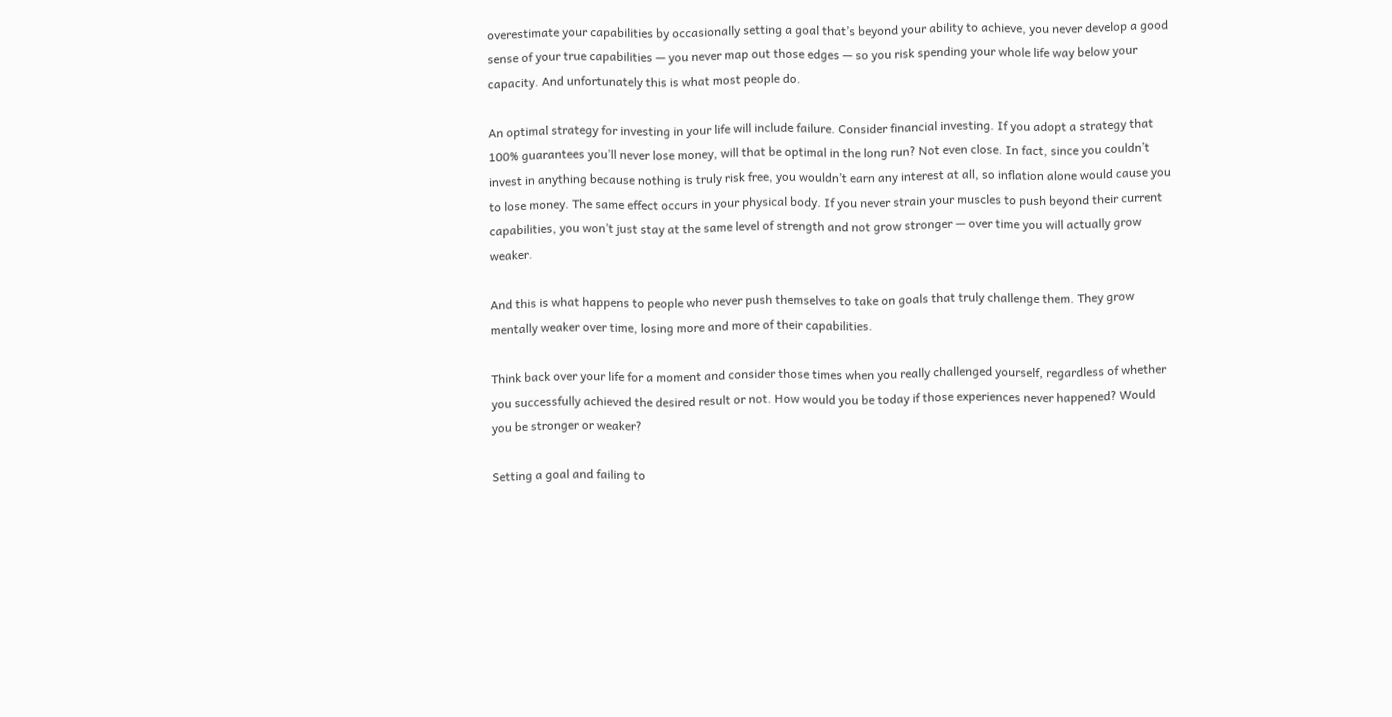overestimate your capabilities by occasionally setting a goal that’s beyond your ability to achieve, you never develop a good sense of your true capabilities — you never map out those edges — so you risk spending your whole life way below your capacity. And unfortunately this is what most people do.

An optimal strategy for investing in your life will include failure. Consider financial investing. If you adopt a strategy that 100% guarantees you’ll never lose money, will that be optimal in the long run? Not even close. In fact, since you couldn’t invest in anything because nothing is truly risk free, you wouldn’t earn any interest at all, so inflation alone would cause you to lose money. The same effect occurs in your physical body. If you never strain your muscles to push beyond their current capabilities, you won’t just stay at the same level of strength and not grow stronger — over time you will actually grow weaker.

And this is what happens to people who never push themselves to take on goals that truly challenge them. They grow mentally weaker over time, losing more and more of their capabilities.

Think back over your life for a moment and consider those times when you really challenged yourself, regardless of whether you successfully achieved the desired result or not. How would you be today if those experiences never happened? Would you be stronger or weaker?

Setting a goal and failing to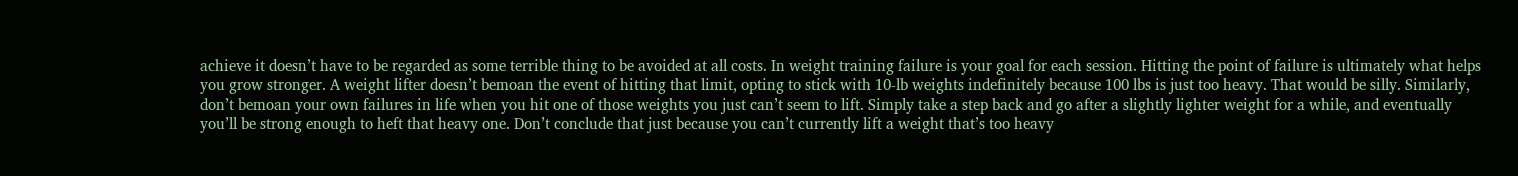achieve it doesn’t have to be regarded as some terrible thing to be avoided at all costs. In weight training failure is your goal for each session. Hitting the point of failure is ultimately what helps you grow stronger. A weight lifter doesn’t bemoan the event of hitting that limit, opting to stick with 10-lb weights indefinitely because 100 lbs is just too heavy. That would be silly. Similarly, don’t bemoan your own failures in life when you hit one of those weights you just can’t seem to lift. Simply take a step back and go after a slightly lighter weight for a while, and eventually you’ll be strong enough to heft that heavy one. Don’t conclude that just because you can’t currently lift a weight that’s too heavy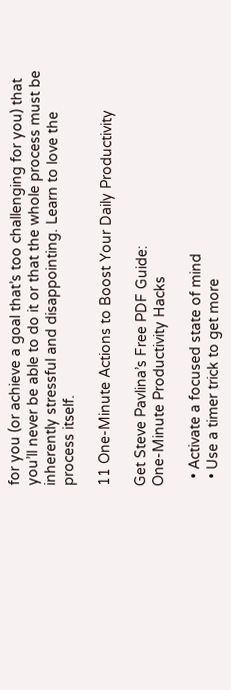for you (or achieve a goal that’s too challenging for you) that you’ll never be able to do it or that the whole process must be inherently stressful and disappointing. Learn to love the process itself.

11 One-Minute Actions to Boost Your Daily Productivity

Get Steve Pavlina’s Free PDF Guide:
One-Minute Productivity Hacks

  • Activate a focused state of mind
  • Use a timer trick to get more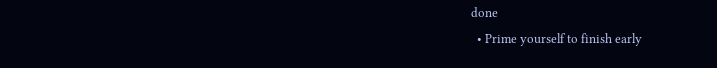done
  • Prime yourself to finish early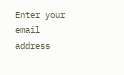Enter your email address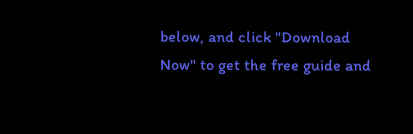below, and click "Download Now" to get the free guide and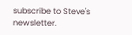subscribe to Steve's newsletter.